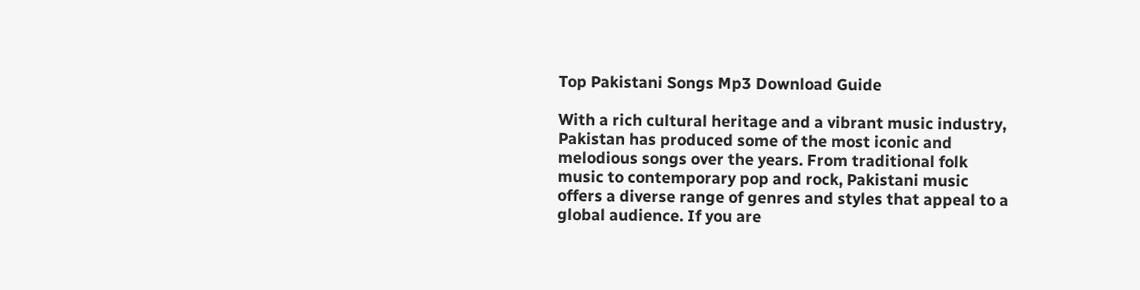Top Pakistani Songs Mp3 Download Guide

With a rich cultural heritage and a vibrant music industry, Pakistan has produced some of the most iconic and melodious songs over the years. From traditional folk music to contemporary pop and rock, Pakistani music offers a diverse range of genres and styles that appeal to a global audience. If you are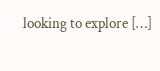looking to explore […]